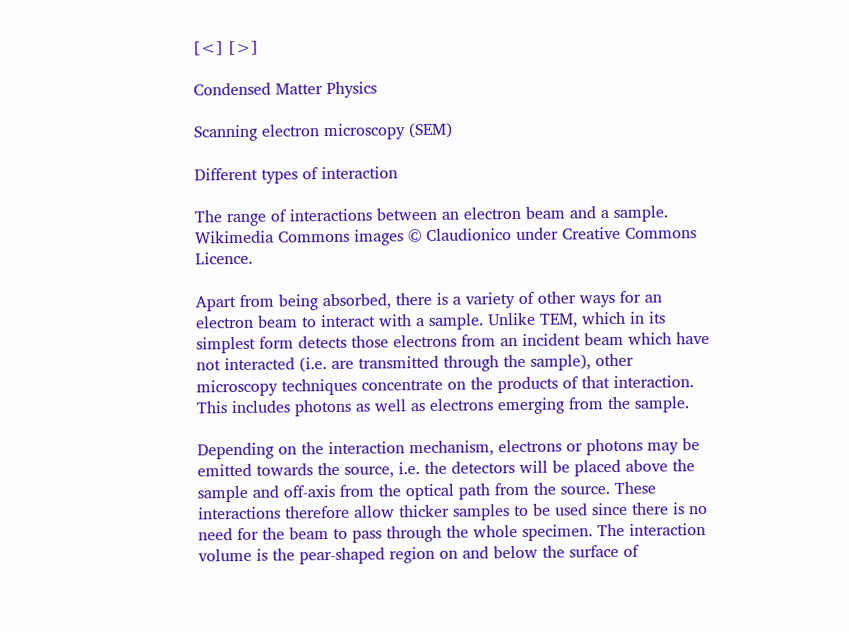[<] [>]

Condensed Matter Physics

Scanning electron microscopy (SEM)

Different types of interaction

The range of interactions between an electron beam and a sample.
Wikimedia Commons images © Claudionico under Creative Commons Licence.

Apart from being absorbed, there is a variety of other ways for an electron beam to interact with a sample. Unlike TEM, which in its simplest form detects those electrons from an incident beam which have not interacted (i.e. are transmitted through the sample), other microscopy techniques concentrate on the products of that interaction. This includes photons as well as electrons emerging from the sample.

Depending on the interaction mechanism, electrons or photons may be emitted towards the source, i.e. the detectors will be placed above the sample and off-axis from the optical path from the source. These interactions therefore allow thicker samples to be used since there is no need for the beam to pass through the whole specimen. The interaction volume is the pear-shaped region on and below the surface of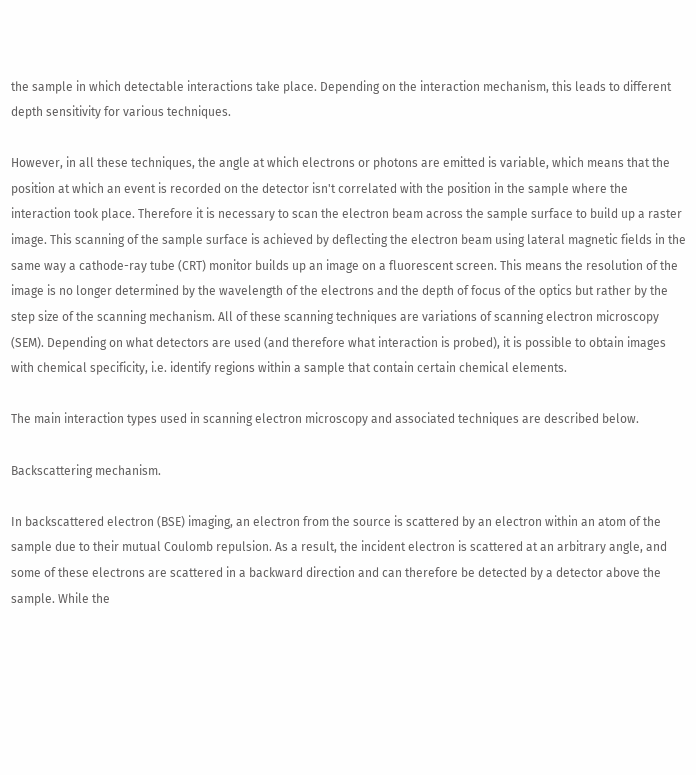the sample in which detectable interactions take place. Depending on the interaction mechanism, this leads to different depth sensitivity for various techniques.

However, in all these techniques, the angle at which electrons or photons are emitted is variable, which means that the position at which an event is recorded on the detector isn't correlated with the position in the sample where the interaction took place. Therefore it is necessary to scan the electron beam across the sample surface to build up a raster image. This scanning of the sample surface is achieved by deflecting the electron beam using lateral magnetic fields in the same way a cathode-ray tube (CRT) monitor builds up an image on a fluorescent screen. This means the resolution of the image is no longer determined by the wavelength of the electrons and the depth of focus of the optics but rather by the step size of the scanning mechanism. All of these scanning techniques are variations of scanning electron microscopy (SEM). Depending on what detectors are used (and therefore what interaction is probed), it is possible to obtain images with chemical specificity, i.e. identify regions within a sample that contain certain chemical elements.

The main interaction types used in scanning electron microscopy and associated techniques are described below.

Backscattering mechanism.

In backscattered electron (BSE) imaging, an electron from the source is scattered by an electron within an atom of the sample due to their mutual Coulomb repulsion. As a result, the incident electron is scattered at an arbitrary angle, and some of these electrons are scattered in a backward direction and can therefore be detected by a detector above the sample. While the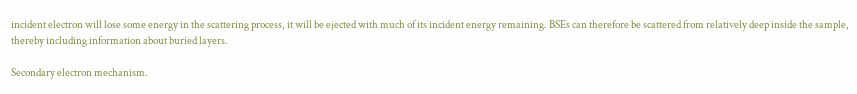incident electron will lose some energy in the scattering process, it will be ejected with much of its incident energy remaining. BSEs can therefore be scattered from relatively deep inside the sample, thereby including information about buried layers.

Secondary electron mechanism.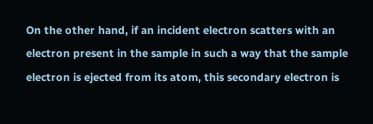On the other hand, if an incident electron scatters with an electron present in the sample in such a way that the sample electron is ejected from its atom, this secondary electron is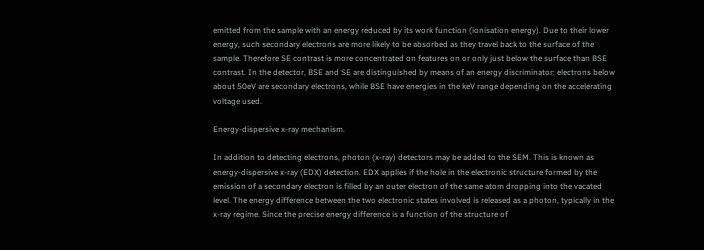emitted from the sample with an energy reduced by its work function (ionisation energy). Due to their lower energy, such secondary electrons are more likely to be absorbed as they travel back to the surface of the sample. Therefore SE contrast is more concentrated on features on or only just below the surface than BSE contrast. In the detector, BSE and SE are distinguished by means of an energy discriminator: electrons below about 50eV are secondary electrons, while BSE have energies in the keV range depending on the accelerating voltage used.

Energy-dispersive x-ray mechanism.

In addition to detecting electrons, photon (x-ray) detectors may be added to the SEM. This is known as energy-dispersive x-ray (EDX) detection. EDX applies if the hole in the electronic structure formed by the emission of a secondary electron is filled by an outer electron of the same atom dropping into the vacated level. The energy difference between the two electronic states involved is released as a photon, typically in the x-ray regime. Since the precise energy difference is a function of the structure of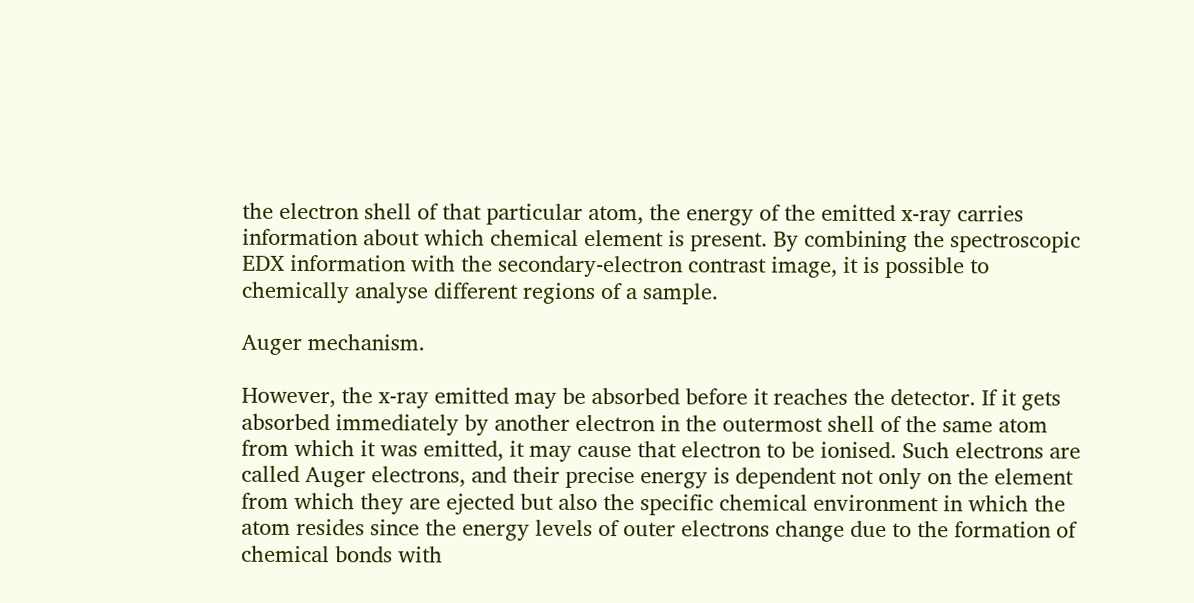the electron shell of that particular atom, the energy of the emitted x-ray carries information about which chemical element is present. By combining the spectroscopic EDX information with the secondary-electron contrast image, it is possible to chemically analyse different regions of a sample.

Auger mechanism.

However, the x-ray emitted may be absorbed before it reaches the detector. If it gets absorbed immediately by another electron in the outermost shell of the same atom from which it was emitted, it may cause that electron to be ionised. Such electrons are called Auger electrons, and their precise energy is dependent not only on the element from which they are ejected but also the specific chemical environment in which the atom resides since the energy levels of outer electrons change due to the formation of chemical bonds with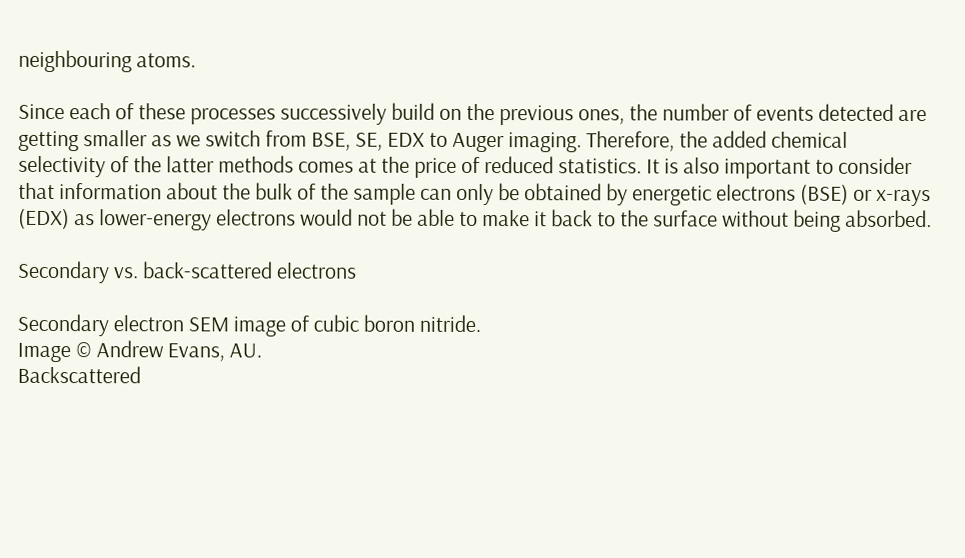neighbouring atoms.

Since each of these processes successively build on the previous ones, the number of events detected are getting smaller as we switch from BSE, SE, EDX to Auger imaging. Therefore, the added chemical selectivity of the latter methods comes at the price of reduced statistics. It is also important to consider that information about the bulk of the sample can only be obtained by energetic electrons (BSE) or x-rays (EDX) as lower-energy electrons would not be able to make it back to the surface without being absorbed.

Secondary vs. back-scattered electrons

Secondary electron SEM image of cubic boron nitride.
Image © Andrew Evans, AU.
Backscattered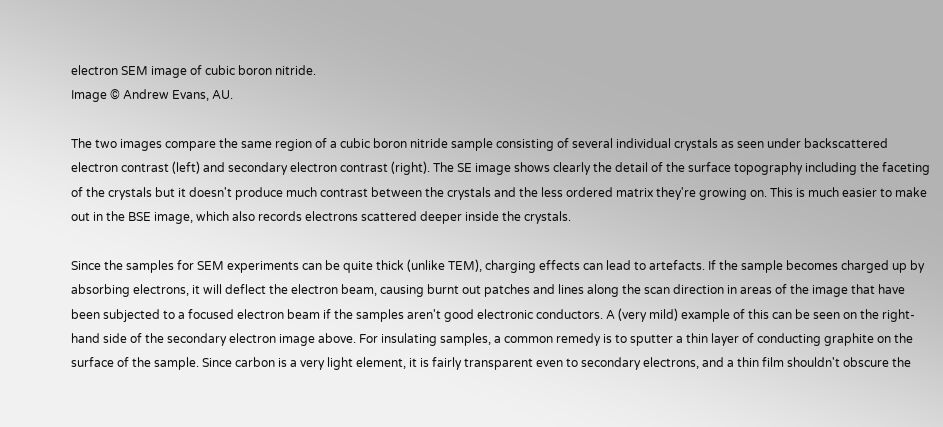electron SEM image of cubic boron nitride.
Image © Andrew Evans, AU.

The two images compare the same region of a cubic boron nitride sample consisting of several individual crystals as seen under backscattered electron contrast (left) and secondary electron contrast (right). The SE image shows clearly the detail of the surface topography including the faceting of the crystals but it doesn't produce much contrast between the crystals and the less ordered matrix they're growing on. This is much easier to make out in the BSE image, which also records electrons scattered deeper inside the crystals.

Since the samples for SEM experiments can be quite thick (unlike TEM), charging effects can lead to artefacts. If the sample becomes charged up by absorbing electrons, it will deflect the electron beam, causing burnt out patches and lines along the scan direction in areas of the image that have been subjected to a focused electron beam if the samples aren't good electronic conductors. A (very mild) example of this can be seen on the right-hand side of the secondary electron image above. For insulating samples, a common remedy is to sputter a thin layer of conducting graphite on the surface of the sample. Since carbon is a very light element, it is fairly transparent even to secondary electrons, and a thin film shouldn't obscure the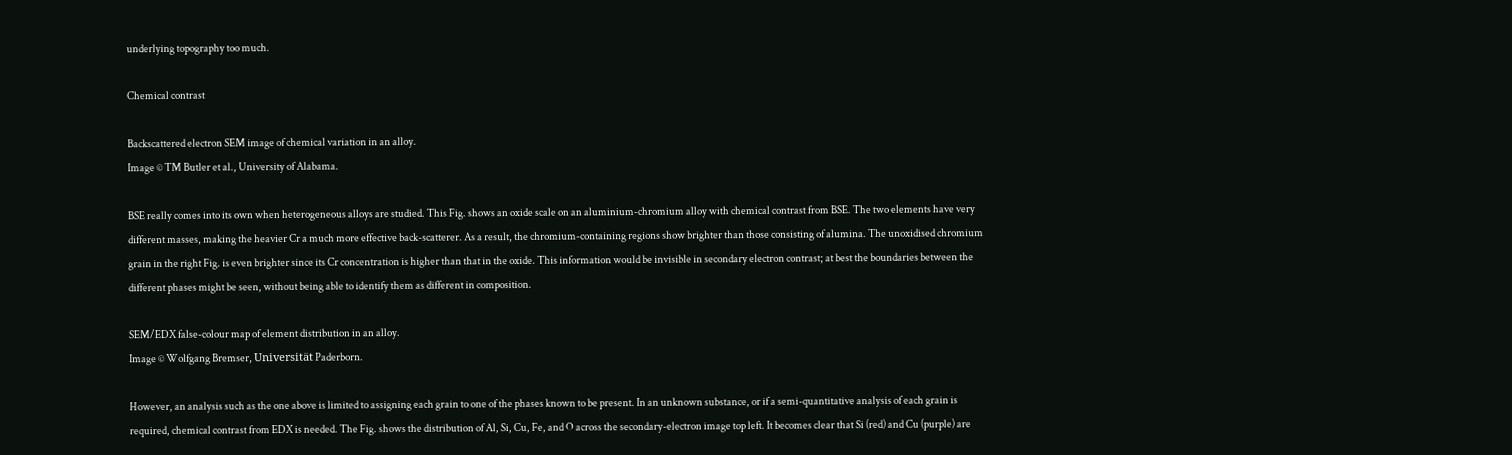underlying topography too much.

Chemical contrast

Backscattered electron SEM image of chemical variation in an alloy.
Image © TM Butler et al., University of Alabama.

BSE really comes into its own when heterogeneous alloys are studied. This Fig. shows an oxide scale on an aluminium-chromium alloy with chemical contrast from BSE. The two elements have very different masses, making the heavier Cr a much more effective back-scatterer. As a result, the chromium-containing regions show brighter than those consisting of alumina. The unoxidised chromium grain in the right Fig. is even brighter since its Cr concentration is higher than that in the oxide. This information would be invisible in secondary electron contrast; at best the boundaries between the different phases might be seen, without being able to identify them as different in composition.

SEM/EDX false-colour map of element distribution in an alloy.
Image © Wolfgang Bremser, Universität Paderborn.

However, an analysis such as the one above is limited to assigning each grain to one of the phases known to be present. In an unknown substance, or if a semi-quantitative analysis of each grain is required, chemical contrast from EDX is needed. The Fig. shows the distribution of Al, Si, Cu, Fe, and O across the secondary-electron image top left. It becomes clear that Si (red) and Cu (purple) are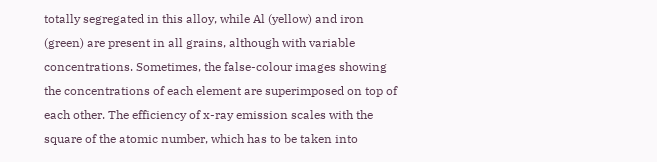totally segregated in this alloy, while Al (yellow) and iron (green) are present in all grains, although with variable concentrations. Sometimes, the false-colour images showing the concentrations of each element are superimposed on top of each other. The efficiency of x-ray emission scales with the square of the atomic number, which has to be taken into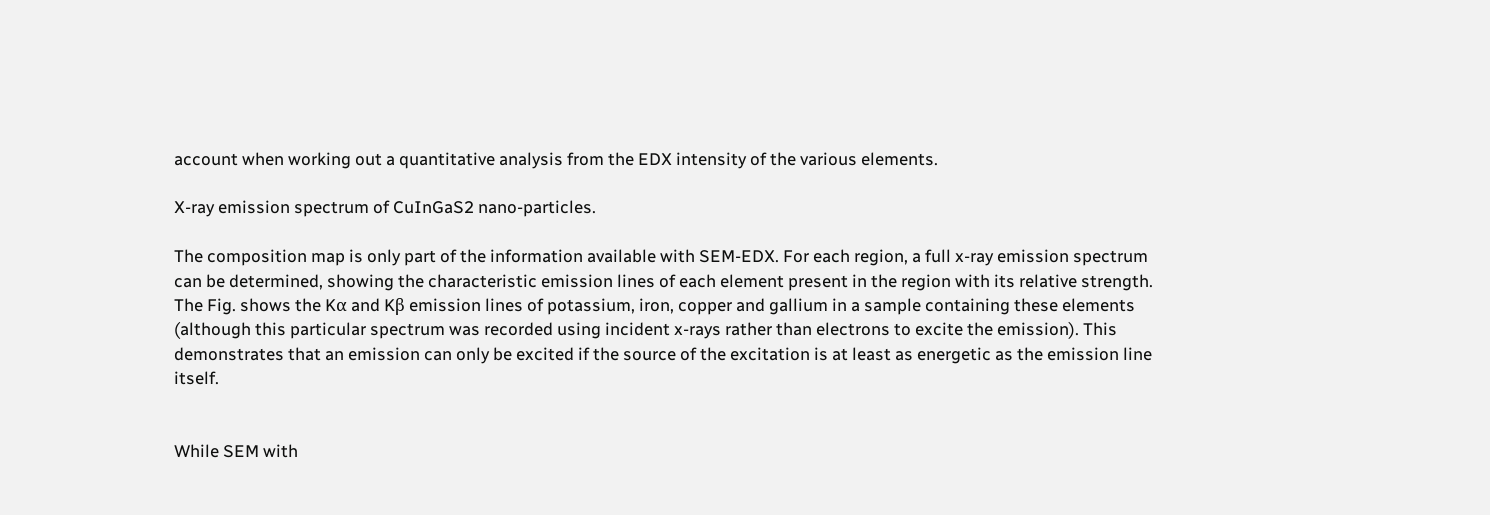account when working out a quantitative analysis from the EDX intensity of the various elements.

X-ray emission spectrum of CuInGaS2 nano-particles.

The composition map is only part of the information available with SEM-EDX. For each region, a full x-ray emission spectrum can be determined, showing the characteristic emission lines of each element present in the region with its relative strength. The Fig. shows the Kα and Kβ emission lines of potassium, iron, copper and gallium in a sample containing these elements (although this particular spectrum was recorded using incident x-rays rather than electrons to excite the emission). This demonstrates that an emission can only be excited if the source of the excitation is at least as energetic as the emission line itself.


While SEM with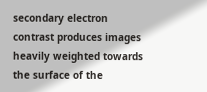secondary electron contrast produces images heavily weighted towards the surface of the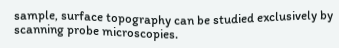sample, surface topography can be studied exclusively by scanning probe microscopies.